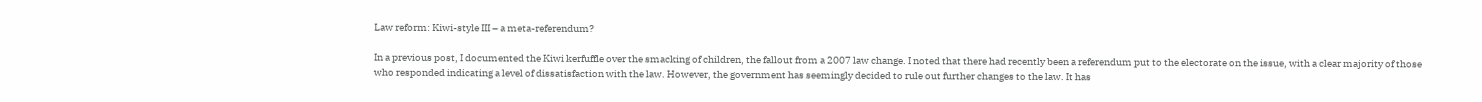Law reform: Kiwi-style III – a meta-referendum?

In a previous post, I documented the Kiwi kerfuffle over the smacking of children, the fallout from a 2007 law change. I noted that there had recently been a referendum put to the electorate on the issue, with a clear majority of those who responded indicating a level of dissatisfaction with the law. However, the government has seemingly decided to rule out further changes to the law. It has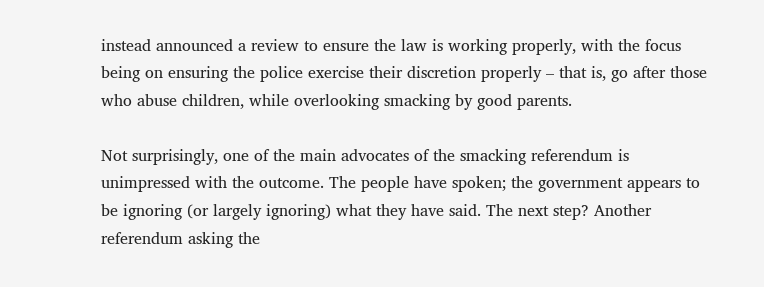instead announced a review to ensure the law is working properly, with the focus being on ensuring the police exercise their discretion properly – that is, go after those who abuse children, while overlooking smacking by good parents.

Not surprisingly, one of the main advocates of the smacking referendum is unimpressed with the outcome. The people have spoken; the government appears to be ignoring (or largely ignoring) what they have said. The next step? Another referendum asking the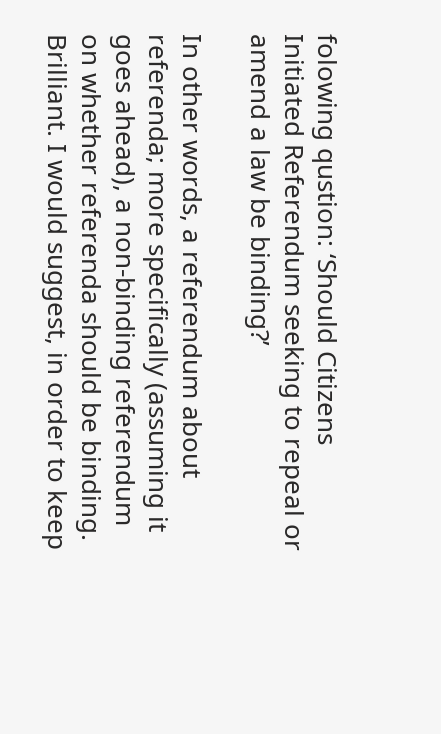folowing qustion: ‘Should Citizens Initiated Referendum seeking to repeal or amend a law be binding?’

In other words, a referendum about referenda; more specifically (assuming it goes ahead), a non-binding referendum on whether referenda should be binding. Brilliant. I would suggest, in order to keep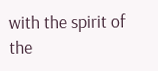with the spirit of the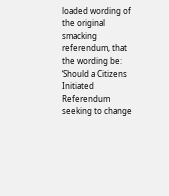loaded wording of the original smacking referendum, that the wording be: ‘Should a Citizens Initiated Referendum seeking to change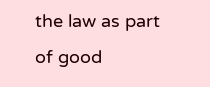the law as part of good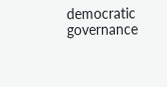democratic governance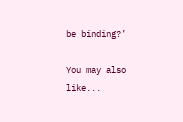be binding?’

You may also like...